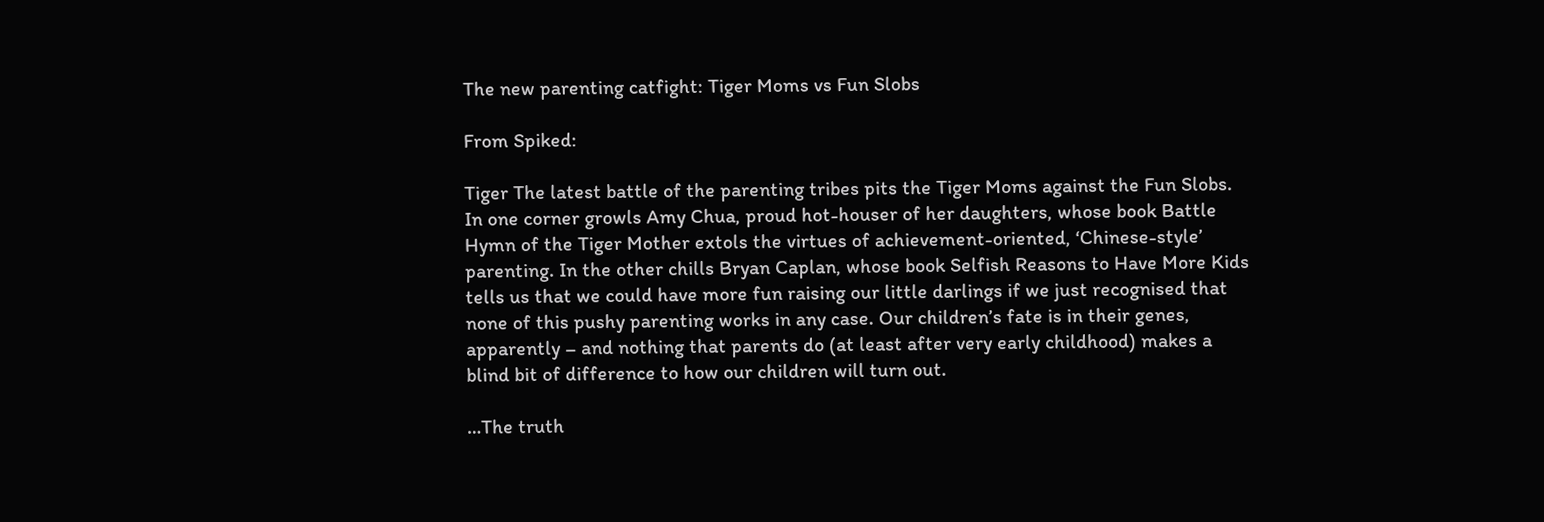The new parenting catfight: Tiger Moms vs Fun Slobs

From Spiked:

Tiger The latest battle of the parenting tribes pits the Tiger Moms against the Fun Slobs. In one corner growls Amy Chua, proud hot-houser of her daughters, whose book Battle Hymn of the Tiger Mother extols the virtues of achievement-oriented, ‘Chinese-style’ parenting. In the other chills Bryan Caplan, whose book Selfish Reasons to Have More Kids tells us that we could have more fun raising our little darlings if we just recognised that none of this pushy parenting works in any case. Our children’s fate is in their genes, apparently – and nothing that parents do (at least after very early childhood) makes a blind bit of difference to how our children will turn out.

…The truth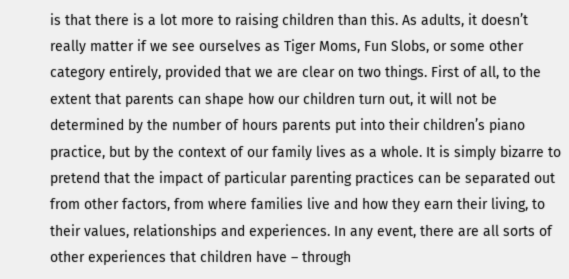is that there is a lot more to raising children than this. As adults, it doesn’t really matter if we see ourselves as Tiger Moms, Fun Slobs, or some other category entirely, provided that we are clear on two things. First of all, to the extent that parents can shape how our children turn out, it will not be determined by the number of hours parents put into their children’s piano practice, but by the context of our family lives as a whole. It is simply bizarre to pretend that the impact of particular parenting practices can be separated out from other factors, from where families live and how they earn their living, to their values, relationships and experiences. In any event, there are all sorts of other experiences that children have – through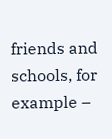friends and schools, for example –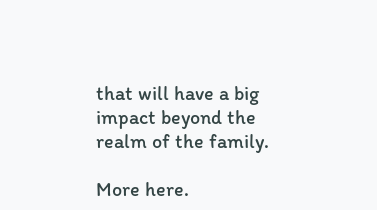that will have a big impact beyond the realm of the family.

More here.